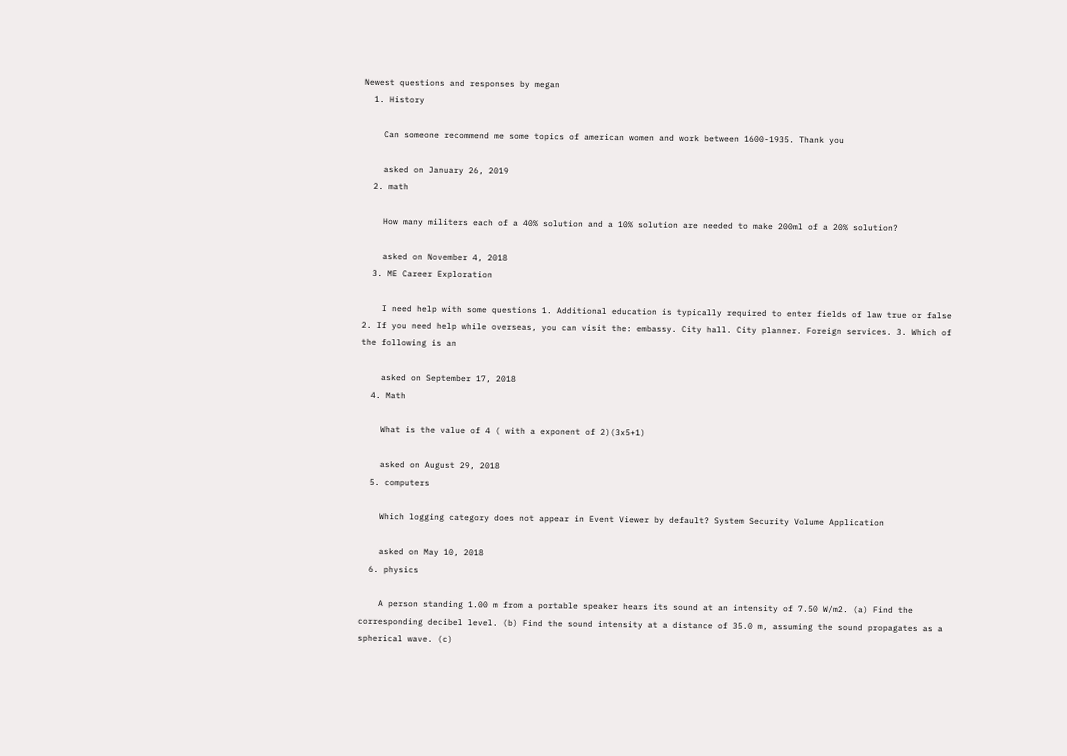Newest questions and responses by megan
  1. History

    Can someone recommend me some topics of american women and work between 1600-1935. Thank you

    asked on January 26, 2019
  2. math

    How many militers each of a 40% solution and a 10% solution are needed to make 200ml of a 20% solution?

    asked on November 4, 2018
  3. ME Career Exploration

    I need help with some questions 1. Additional education is typically required to enter fields of law true or false 2. If you need help while overseas, you can visit the: embassy. City hall. City planner. Foreign services. 3. Which of the following is an

    asked on September 17, 2018
  4. Math

    What is the value of 4 ( with a exponent of 2)(3x5+1)

    asked on August 29, 2018
  5. computers

    Which logging category does not appear in Event Viewer by default? System Security Volume Application

    asked on May 10, 2018
  6. physics

    A person standing 1.00 m from a portable speaker hears its sound at an intensity of 7.50 W/m2. (a) Find the corresponding decibel level. (b) Find the sound intensity at a distance of 35.0 m, assuming the sound propagates as a spherical wave. (c)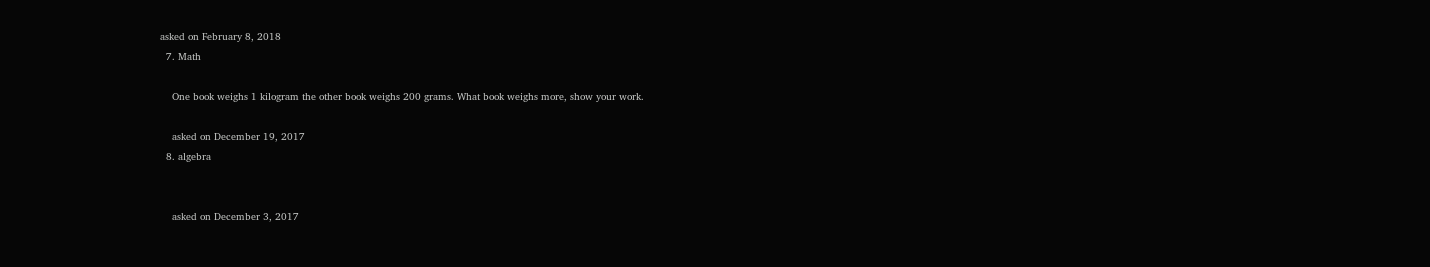asked on February 8, 2018
  7. Math

    One book weighs 1 kilogram the other book weighs 200 grams. What book weighs more, show your work.

    asked on December 19, 2017
  8. algebra


    asked on December 3, 2017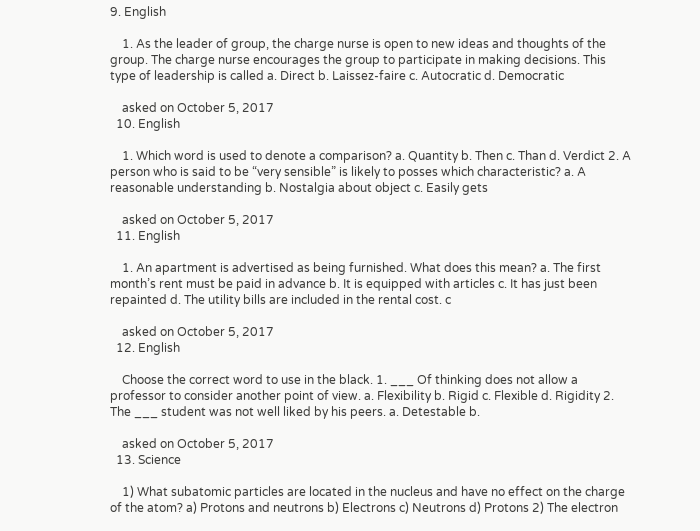9. English

    1. As the leader of group, the charge nurse is open to new ideas and thoughts of the group. The charge nurse encourages the group to participate in making decisions. This type of leadership is called a. Direct b. Laissez-faire c. Autocratic d. Democratic

    asked on October 5, 2017
  10. English

    1. Which word is used to denote a comparison? a. Quantity b. Then c. Than d. Verdict 2. A person who is said to be “very sensible” is likely to posses which characteristic? a. A reasonable understanding b. Nostalgia about object c. Easily gets

    asked on October 5, 2017
  11. English

    1. An apartment is advertised as being furnished. What does this mean? a. The first month’s rent must be paid in advance b. It is equipped with articles c. It has just been repainted d. The utility bills are included in the rental cost. c

    asked on October 5, 2017
  12. English

    Choose the correct word to use in the black. 1. ___ Of thinking does not allow a professor to consider another point of view. a. Flexibility b. Rigid c. Flexible d. Rigidity 2. The ___ student was not well liked by his peers. a. Detestable b.

    asked on October 5, 2017
  13. Science

    1) What subatomic particles are located in the nucleus and have no effect on the charge of the atom? a) Protons and neutrons b) Electrons c) Neutrons d) Protons 2) The electron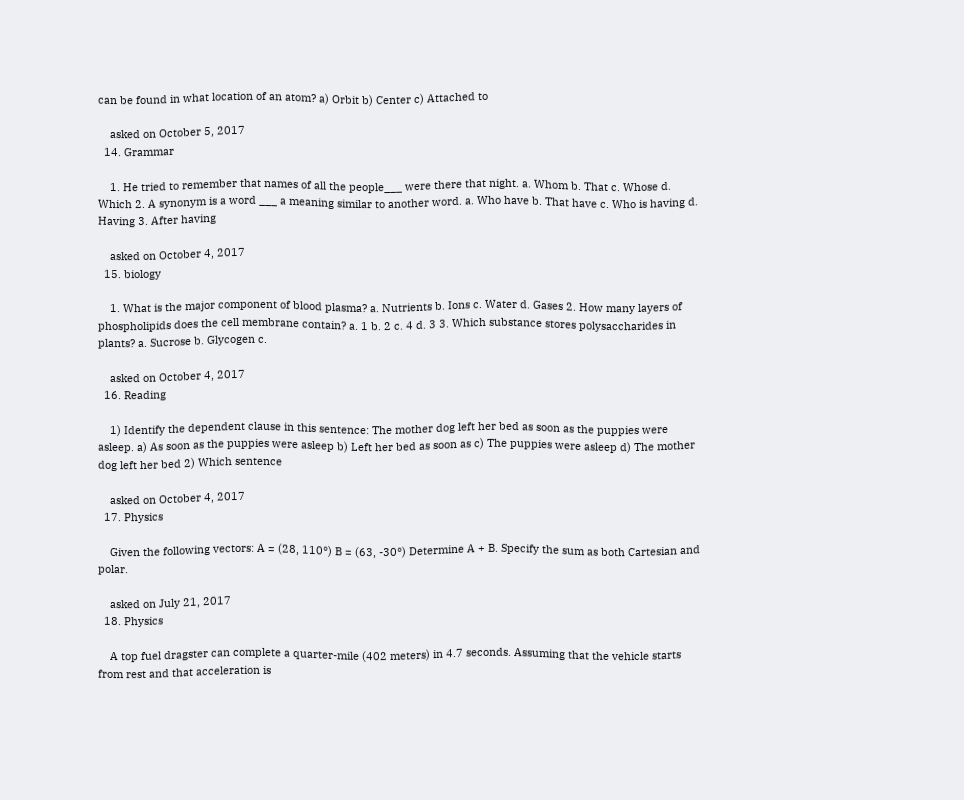can be found in what location of an atom? a) Orbit b) Center c) Attached to

    asked on October 5, 2017
  14. Grammar

    1. He tried to remember that names of all the people___ were there that night. a. Whom b. That c. Whose d. Which 2. A synonym is a word ___ a meaning similar to another word. a. Who have b. That have c. Who is having d. Having 3. After having

    asked on October 4, 2017
  15. biology

    1. What is the major component of blood plasma? a. Nutrients b. Ions c. Water d. Gases 2. How many layers of phospholipids does the cell membrane contain? a. 1 b. 2 c. 4 d. 3 3. Which substance stores polysaccharides in plants? a. Sucrose b. Glycogen c.

    asked on October 4, 2017
  16. Reading

    1) Identify the dependent clause in this sentence: The mother dog left her bed as soon as the puppies were asleep. a) As soon as the puppies were asleep b) Left her bed as soon as c) The puppies were asleep d) The mother dog left her bed 2) Which sentence

    asked on October 4, 2017
  17. Physics

    Given the following vectors: A = (28, 110°) B = (63, -30°) Determine A + B. Specify the sum as both Cartesian and polar.

    asked on July 21, 2017
  18. Physics

    A top fuel dragster can complete a quarter-mile (402 meters) in 4.7 seconds. Assuming that the vehicle starts from rest and that acceleration is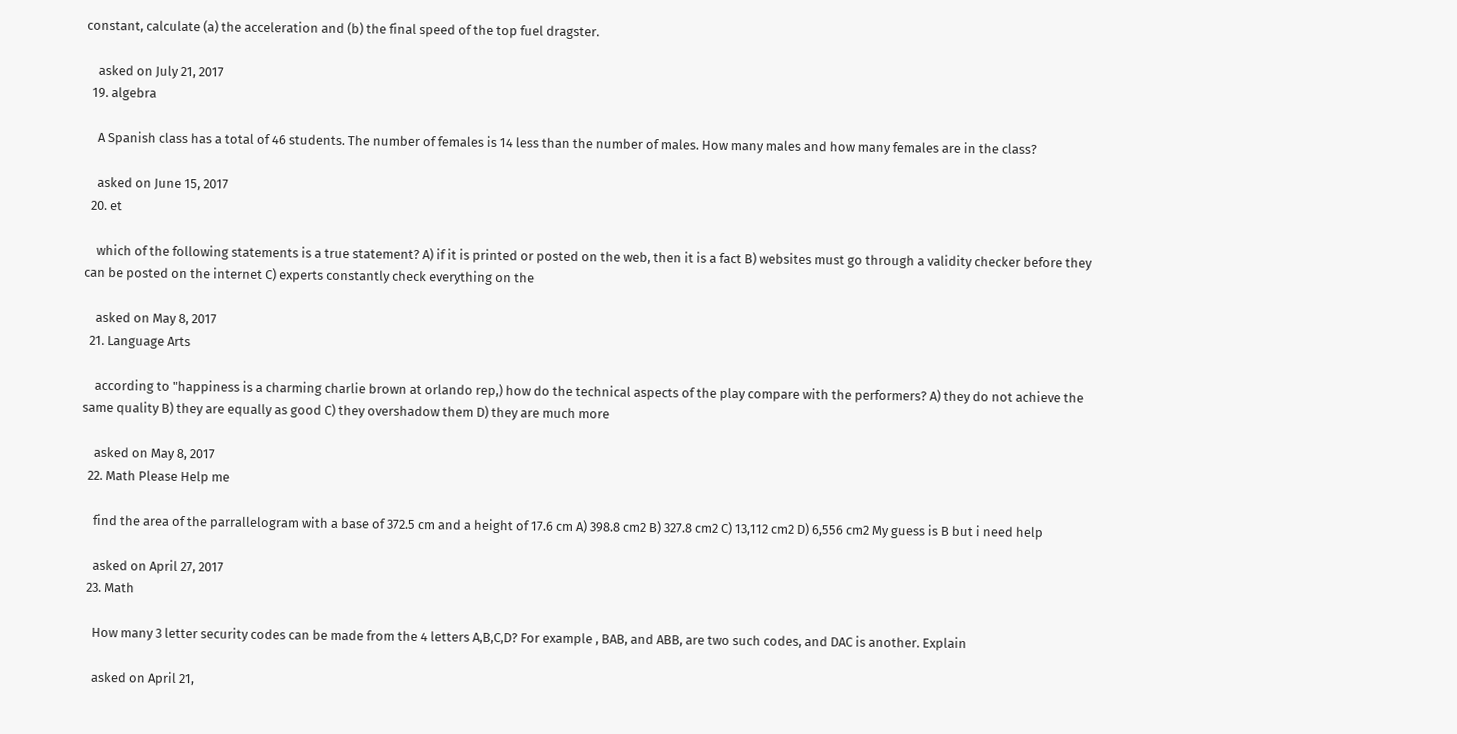constant, calculate (a) the acceleration and (b) the final speed of the top fuel dragster.

    asked on July 21, 2017
  19. algebra

    A Spanish class has a total of 46 students. The number of females is 14 less than the number of males. How many males and how many females are in the class?

    asked on June 15, 2017
  20. et

    which of the following statements is a true statement? A) if it is printed or posted on the web, then it is a fact B) websites must go through a validity checker before they can be posted on the internet C) experts constantly check everything on the

    asked on May 8, 2017
  21. Language Arts

    according to "happiness is a charming charlie brown at orlando rep,) how do the technical aspects of the play compare with the performers? A) they do not achieve the same quality B) they are equally as good C) they overshadow them D) they are much more

    asked on May 8, 2017
  22. Math Please Help me

    find the area of the parrallelogram with a base of 372.5 cm and a height of 17.6 cm A) 398.8 cm2 B) 327.8 cm2 C) 13,112 cm2 D) 6,556 cm2 My guess is B but i need help

    asked on April 27, 2017
  23. Math

    How many 3 letter security codes can be made from the 4 letters A,B,C,D? For example , BAB, and ABB, are two such codes, and DAC is another. Explain

    asked on April 21,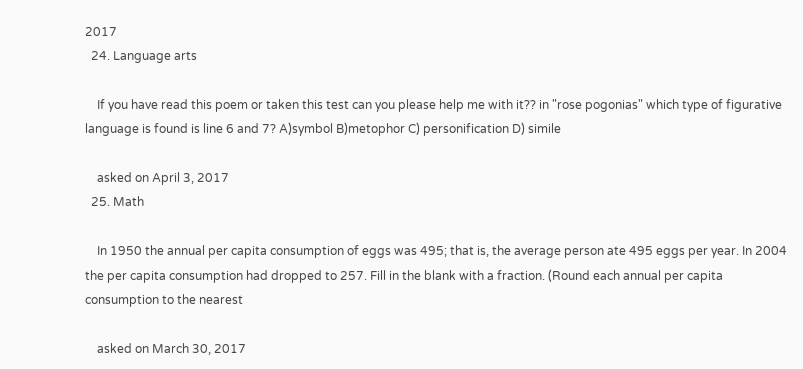2017
  24. Language arts

    If you have read this poem or taken this test can you please help me with it?? in "rose pogonias" which type of figurative language is found is line 6 and 7? A)symbol B)metophor C) personification D) simile

    asked on April 3, 2017
  25. Math

    In 1950 the annual per capita consumption of eggs was 495; that is, the average person ate 495 eggs per year. In 2004 the per capita consumption had dropped to 257. Fill in the blank with a fraction. (Round each annual per capita consumption to the nearest

    asked on March 30, 2017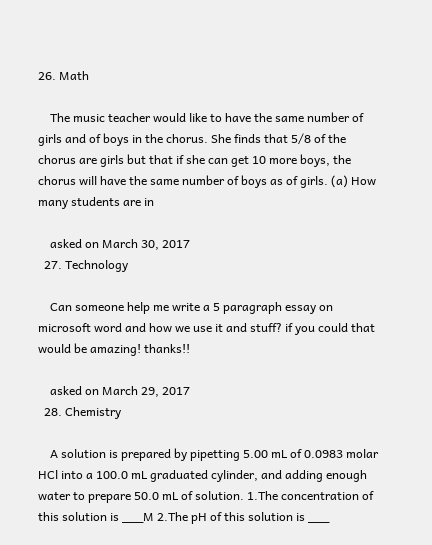26. Math

    The music teacher would like to have the same number of girls and of boys in the chorus. She finds that 5/8 of the chorus are girls but that if she can get 10 more boys, the chorus will have the same number of boys as of girls. (a) How many students are in

    asked on March 30, 2017
  27. Technology

    Can someone help me write a 5 paragraph essay on microsoft word and how we use it and stuff? if you could that would be amazing! thanks!!

    asked on March 29, 2017
  28. Chemistry

    A solution is prepared by pipetting 5.00 mL of 0.0983 molar HCl into a 100.0 mL graduated cylinder, and adding enough water to prepare 50.0 mL of solution. 1.The concentration of this solution is ___M 2.The pH of this solution is ___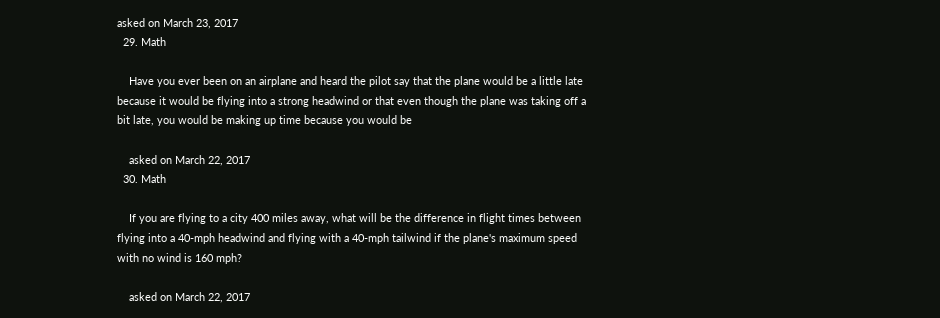asked on March 23, 2017
  29. Math

    Have you ever been on an airplane and heard the pilot say that the plane would be a little late because it would be flying into a strong headwind or that even though the plane was taking off a bit late, you would be making up time because you would be

    asked on March 22, 2017
  30. Math

    If you are flying to a city 400 miles away, what will be the difference in flight times between flying into a 40-mph headwind and flying with a 40-mph tailwind if the plane's maximum speed with no wind is 160 mph?

    asked on March 22, 2017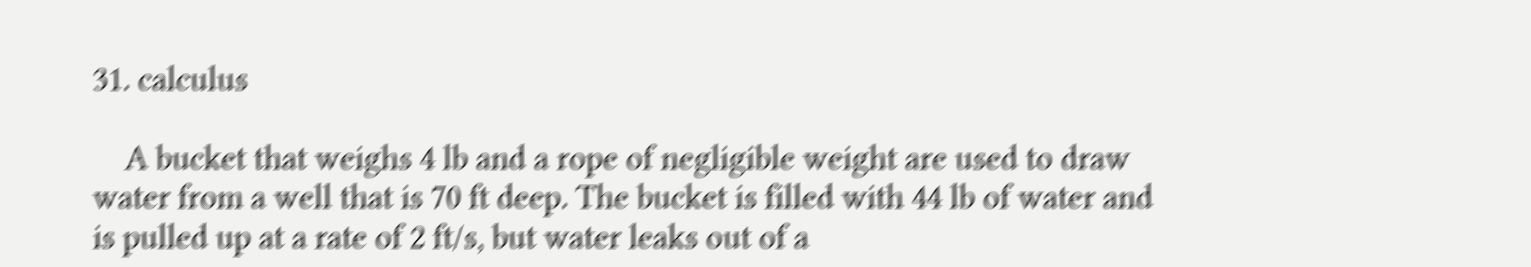31. calculus

    A bucket that weighs 4 lb and a rope of negligible weight are used to draw water from a well that is 70 ft deep. The bucket is filled with 44 lb of water and is pulled up at a rate of 2 ft/s, but water leaks out of a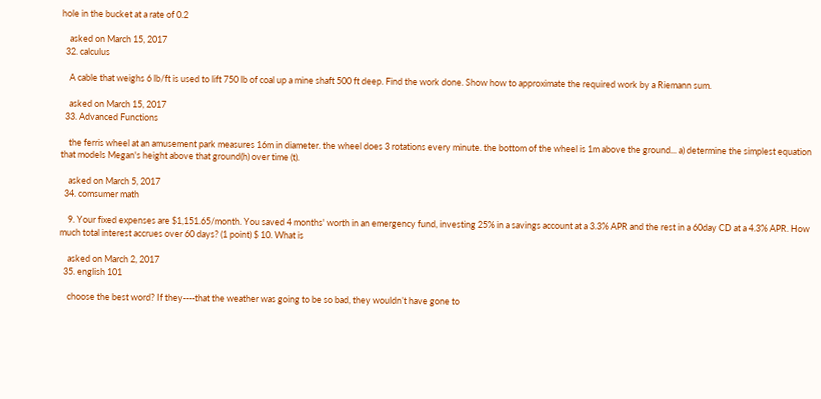hole in the bucket at a rate of 0.2

    asked on March 15, 2017
  32. calculus

    A cable that weighs 6 lb/ft is used to lift 750 lb of coal up a mine shaft 500 ft deep. Find the work done. Show how to approximate the required work by a Riemann sum.

    asked on March 15, 2017
  33. Advanced Functions

    the ferris wheel at an amusement park measures 16m in diameter. the wheel does 3 rotations every minute. the bottom of the wheel is 1m above the ground... a) determine the simplest equation that models Megan's height above that ground(h) over time (t).

    asked on March 5, 2017
  34. comsumer math

    9. Your fixed expenses are $1,151.65/month. You saved 4 months' worth in an emergency fund, investing 25% in a savings account at a 3.3% APR and the rest in a 60day CD at a 4.3% APR. How much total interest accrues over 60 days? (1 point) $ 10. What is

    asked on March 2, 2017
  35. english 101

    choose the best word? If they----that the weather was going to be so bad, they wouldn’t have gone to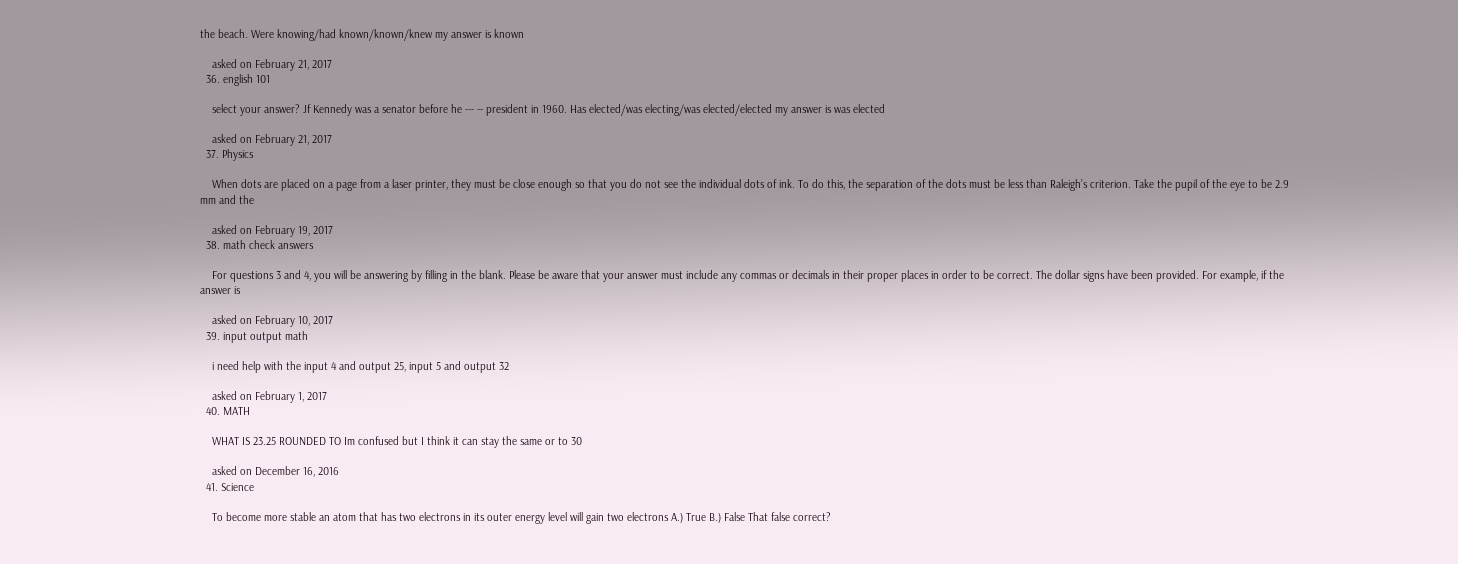the beach. Were knowing/had known/known/knew my answer is known

    asked on February 21, 2017
  36. english 101

    select your answer? Jf Kennedy was a senator before he --- -- president in 1960. Has elected/was electing/was elected/elected my answer is was elected

    asked on February 21, 2017
  37. Physics

    When dots are placed on a page from a laser printer, they must be close enough so that you do not see the individual dots of ink. To do this, the separation of the dots must be less than Raleigh’s criterion. Take the pupil of the eye to be 2.9 mm and the

    asked on February 19, 2017
  38. math check answers

    For questions 3 and 4, you will be answering by filling in the blank. Please be aware that your answer must include any commas or decimals in their proper places in order to be correct. The dollar signs have been provided. For example, if the answer is

    asked on February 10, 2017
  39. input output math

    i need help with the input 4 and output 25, input 5 and output 32

    asked on February 1, 2017
  40. MATH

    WHAT IS 23.25 ROUNDED TO Im confused but I think it can stay the same or to 30

    asked on December 16, 2016
  41. Science

    To become more stable an atom that has two electrons in its outer energy level will gain two electrons A.) True B.) False That false correct?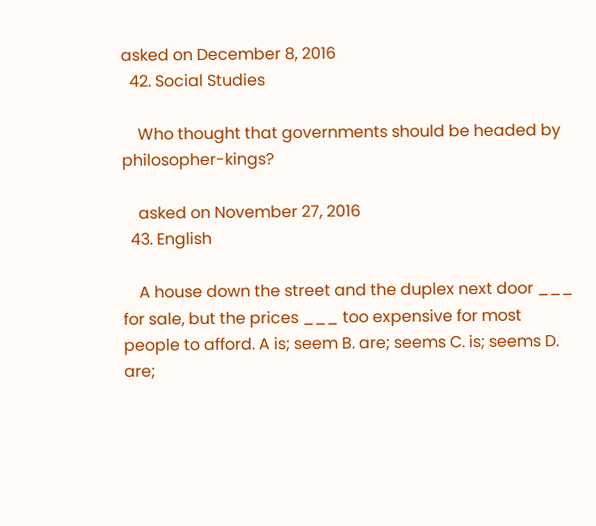asked on December 8, 2016
  42. Social Studies

    Who thought that governments should be headed by philosopher-kings?

    asked on November 27, 2016
  43. English

    A house down the street and the duplex next door ___ for sale, but the prices ___ too expensive for most people to afford. A is; seem B. are; seems C. is; seems D. are;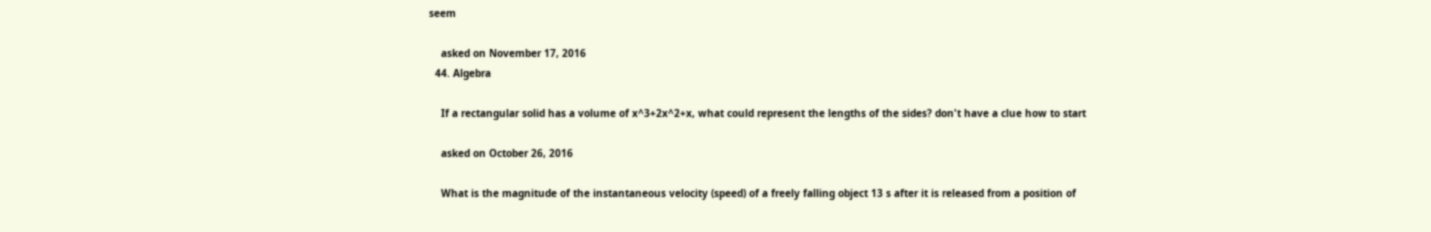seem

    asked on November 17, 2016
  44. Algebra

    If a rectangular solid has a volume of x^3+2x^2+x, what could represent the lengths of the sides? don't have a clue how to start

    asked on October 26, 2016

    What is the magnitude of the instantaneous velocity (speed) of a freely falling object 13 s after it is released from a position of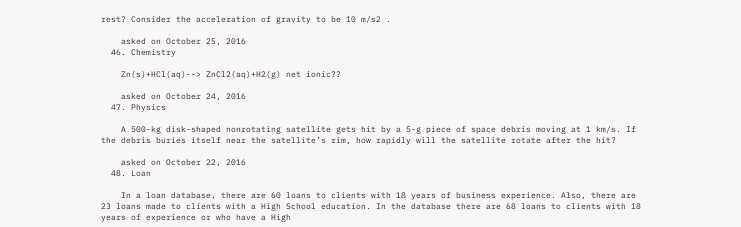rest? Consider the acceleration of gravity to be 10 m/s2 .

    asked on October 25, 2016
  46. Chemistry

    Zn(s)+HCl(aq)--> ZnCl2(aq)+H2(g) net ionic??

    asked on October 24, 2016
  47. Physics

    A 500-kg disk-shaped nonrotating satellite gets hit by a 5-g piece of space debris moving at 1 km/s. If the debris buries itself near the satellite’s rim, how rapidly will the satellite rotate after the hit?

    asked on October 22, 2016
  48. Loan

    In a loan database, there are 60 loans to clients with 18 years of business experience. Also, there are 23 loans made to clients with a High School education. In the database there are 68 loans to clients with 18 years of experience or who have a High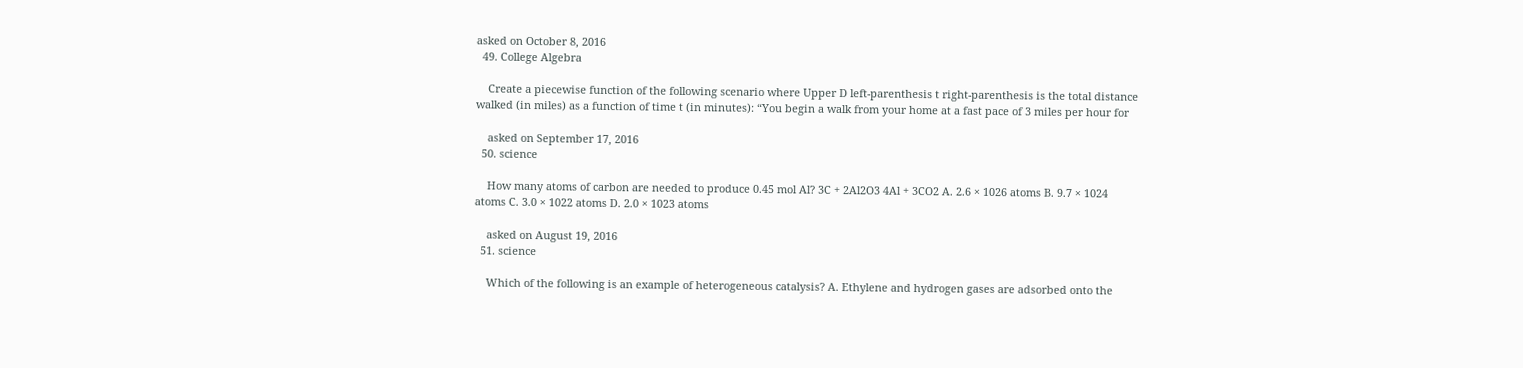asked on October 8, 2016
  49. College Algebra

    Create a piecewise function of the following scenario where Upper D left-parenthesis t right-parenthesis is the total distance walked (in miles) as a function of time t (in minutes): “You begin a walk from your home at a fast pace of 3 miles per hour for

    asked on September 17, 2016
  50. science

    How many atoms of carbon are needed to produce 0.45 mol Al? 3C + 2Al2O3 4Al + 3CO2 A. 2.6 × 1026 atoms B. 9.7 × 1024 atoms C. 3.0 × 1022 atoms D. 2.0 × 1023 atoms

    asked on August 19, 2016
  51. science

    Which of the following is an example of heterogeneous catalysis? A. Ethylene and hydrogen gases are adsorbed onto the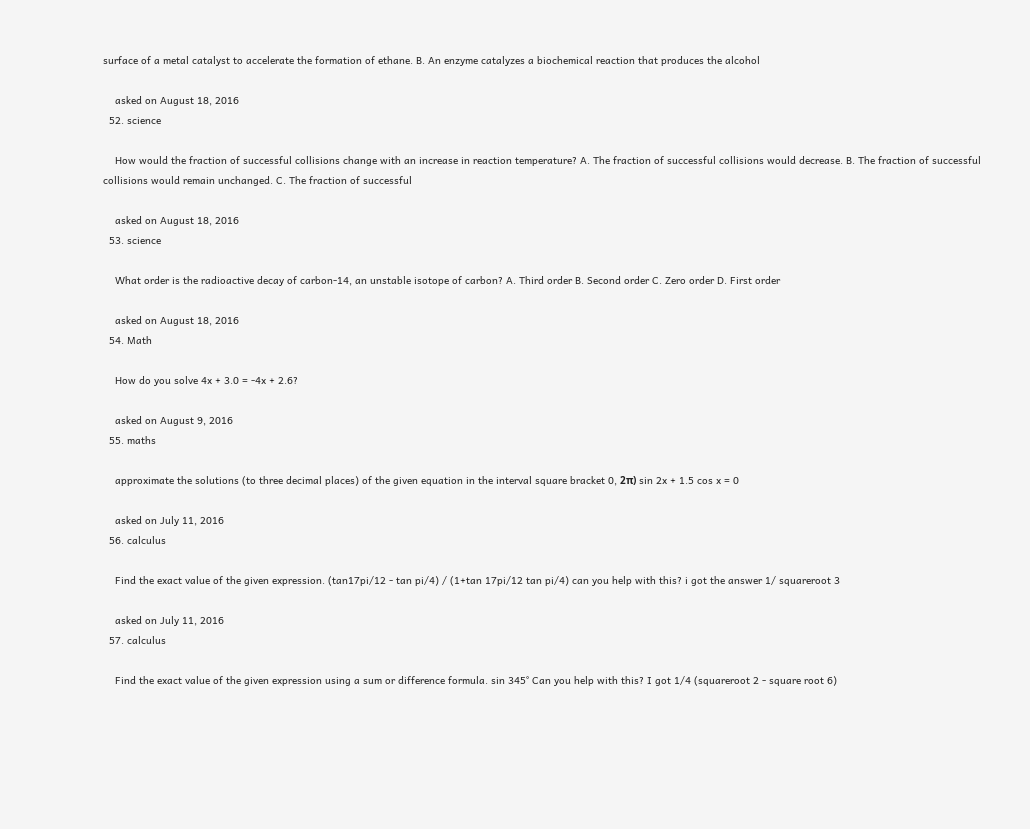surface of a metal catalyst to accelerate the formation of ethane. B. An enzyme catalyzes a biochemical reaction that produces the alcohol

    asked on August 18, 2016
  52. science

    How would the fraction of successful collisions change with an increase in reaction temperature? A. The fraction of successful collisions would decrease. B. The fraction of successful collisions would remain unchanged. C. The fraction of successful

    asked on August 18, 2016
  53. science

    What order is the radioactive decay of carbon-14, an unstable isotope of carbon? A. Third order B. Second order C. Zero order D. First order

    asked on August 18, 2016
  54. Math

    How do you solve 4x + 3.0 = -4x + 2.6?

    asked on August 9, 2016
  55. maths

    approximate the solutions (to three decimal places) of the given equation in the interval square bracket 0, 2π) sin 2x + 1.5 cos x = 0

    asked on July 11, 2016
  56. calculus

    Find the exact value of the given expression. (tan17pi/12 - tan pi/4) / (1+tan 17pi/12 tan pi/4) can you help with this? i got the answer 1/ squareroot 3

    asked on July 11, 2016
  57. calculus

    Find the exact value of the given expression using a sum or difference formula. sin 345° Can you help with this? I got 1/4 (squareroot 2 - square root 6)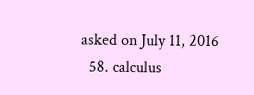asked on July 11, 2016
  58. calculus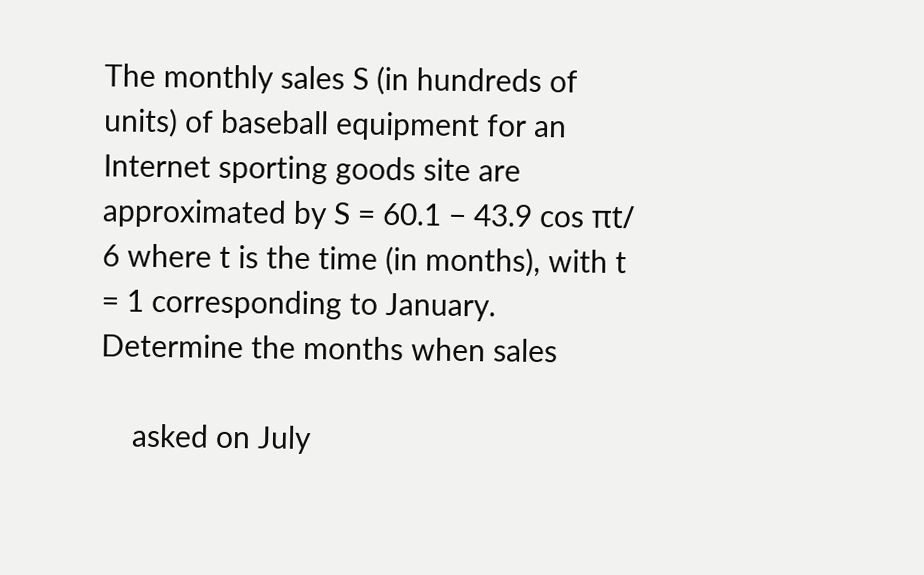The monthly sales S (in hundreds of units) of baseball equipment for an Internet sporting goods site are approximated by S = 60.1 − 43.9 cos πt/ 6 where t is the time (in months), with t = 1 corresponding to January. Determine the months when sales

    asked on July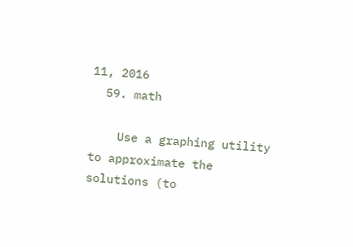11, 2016
  59. math

    Use a graphing utility to approximate the solutions (to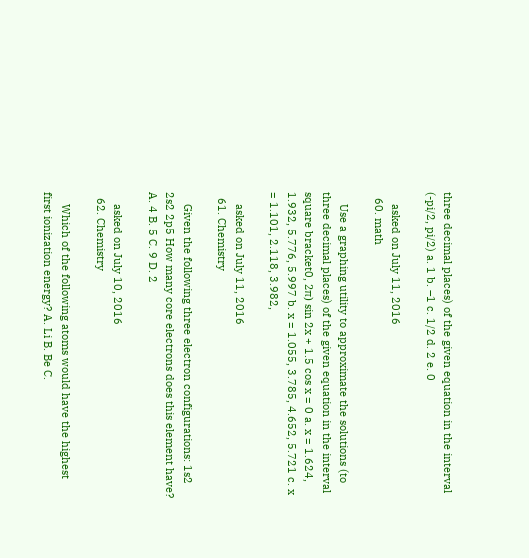three decimal places) of the given equation in the interval (-pi/2, pi/2) a. 1 b. –1 c. 1/2 d. 2 e. 0

    asked on July 11, 2016
  60. math

    Use a graphing utility to approximate the solutions (to three decimal places) of the given equation in the interval square bracket0, 2π) sin 2x + 1.5 cos x = 0 a. x = 1.624, 1.932, 5.776, 5.997 b. x = 1.055, 3.785, 4.652, 5.721 c. x = 1.101, 2.118, 3.982,

    asked on July 11, 2016
  61. Chemistry

    Given the following three electron configurations: 1s2 2s2 2p5 How many core electrons does this element have? A. 4 B. 5 C. 9 D. 2

    asked on July 10, 2016
  62. Chemistry

    Which of the following atoms would have the highest first ionization energy? A. Li B. Be C.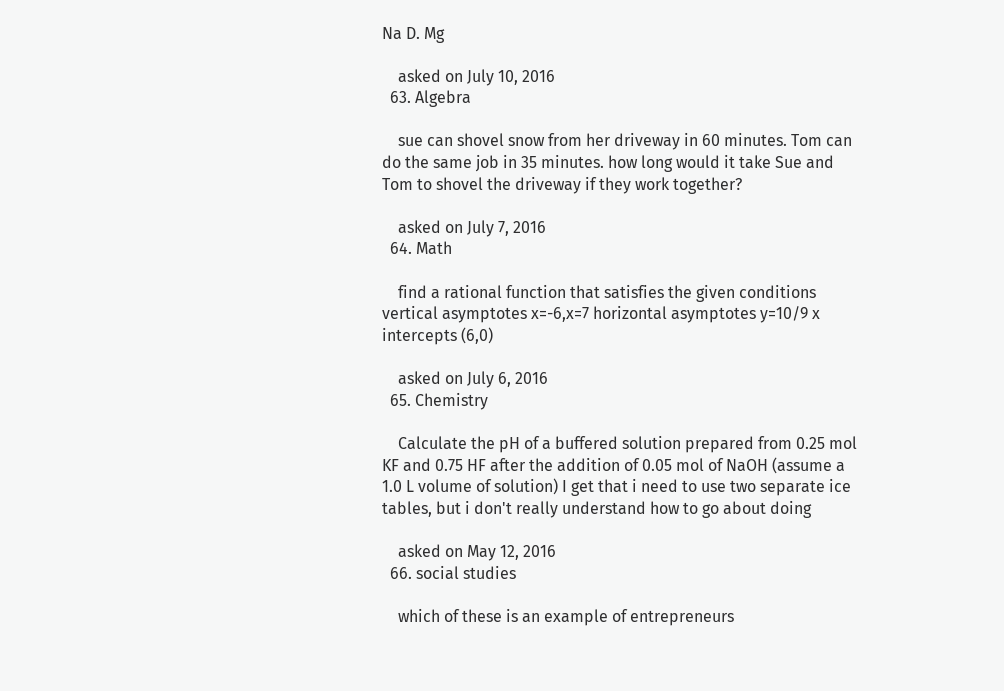Na D. Mg

    asked on July 10, 2016
  63. Algebra

    sue can shovel snow from her driveway in 60 minutes. Tom can do the same job in 35 minutes. how long would it take Sue and Tom to shovel the driveway if they work together?

    asked on July 7, 2016
  64. Math

    find a rational function that satisfies the given conditions vertical asymptotes x=-6,x=7 horizontal asymptotes y=10/9 x intercepts (6,0)

    asked on July 6, 2016
  65. Chemistry

    Calculate the pH of a buffered solution prepared from 0.25 mol KF and 0.75 HF after the addition of 0.05 mol of NaOH (assume a 1.0 L volume of solution) I get that i need to use two separate ice tables, but i don't really understand how to go about doing

    asked on May 12, 2016
  66. social studies

    which of these is an example of entrepreneurs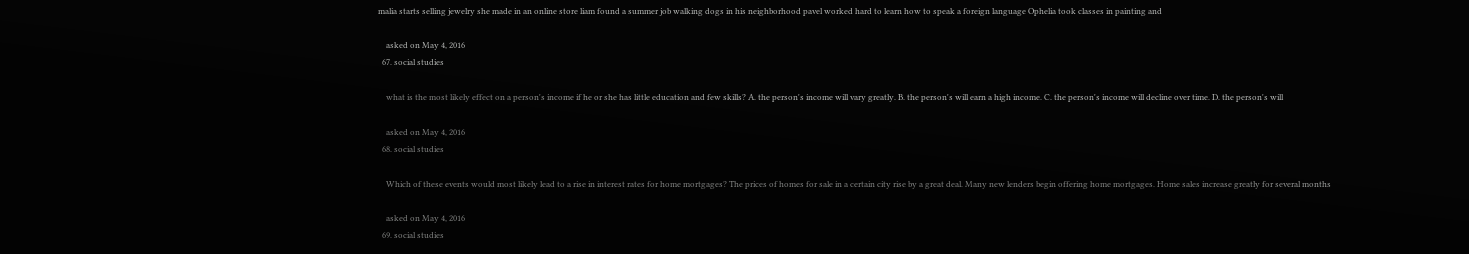malia starts selling jewelry she made in an online store liam found a summer job walking dogs in his neighborhood pavel worked hard to learn how to speak a foreign language Ophelia took classes in painting and

    asked on May 4, 2016
  67. social studies

    what is the most likely effect on a person's income if he or she has little education and few skills? A. the person's income will vary greatly. B. the person's will earn a high income. C. the person's income will decline over time. D. the person's will

    asked on May 4, 2016
  68. social studies

    Which of these events would most likely lead to a rise in interest rates for home mortgages? The prices of homes for sale in a certain city rise by a great deal. Many new lenders begin offering home mortgages. Home sales increase greatly for several months

    asked on May 4, 2016
  69. social studies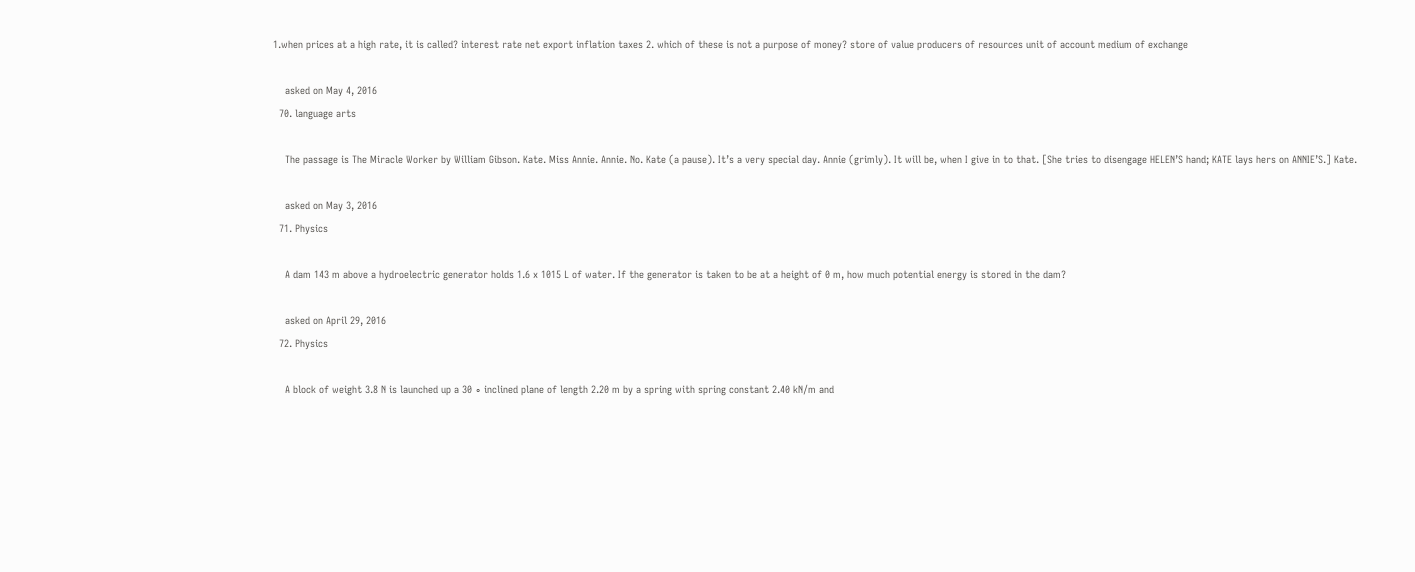1.when prices at a high rate, it is called? interest rate net export inflation taxes 2. which of these is not a purpose of money? store of value producers of resources unit of account medium of exchange

    asked on May 4, 2016
  70. language arts

    The passage is The Miracle Worker by William Gibson. Kate. Miss Annie. Annie. No. Kate (a pause). It’s a very special day. Annie (grimly). It will be, when I give in to that. [She tries to disengage HELEN’S hand; KATE lays hers on ANNIE’S.] Kate.

    asked on May 3, 2016
  71. Physics

    A dam 143 m above a hydroelectric generator holds 1.6 x 1015 L of water. If the generator is taken to be at a height of 0 m, how much potential energy is stored in the dam?

    asked on April 29, 2016
  72. Physics

    A block of weight 3.8 N is launched up a 30 ∘ inclined plane of length 2.20 m by a spring with spring constant 2.40 kN/m and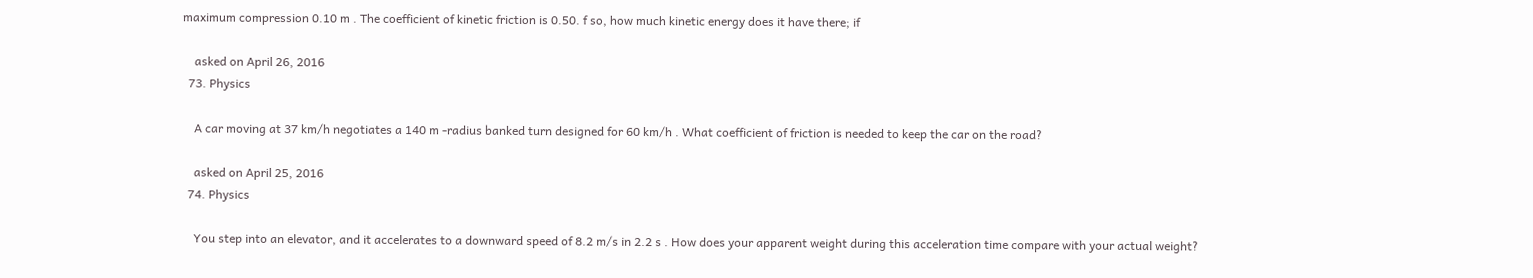maximum compression 0.10 m . The coefficient of kinetic friction is 0.50. f so, how much kinetic energy does it have there; if

    asked on April 26, 2016
  73. Physics

    A car moving at 37 km/h negotiates a 140 m -radius banked turn designed for 60 km/h . What coefficient of friction is needed to keep the car on the road?

    asked on April 25, 2016
  74. Physics

    You step into an elevator, and it accelerates to a downward speed of 8.2 m/s in 2.2 s . How does your apparent weight during this acceleration time compare with your actual weight?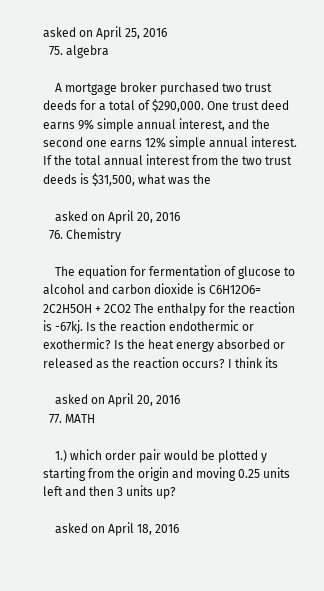asked on April 25, 2016
  75. algebra

    A mortgage broker purchased two trust deeds for a total of $290,000. One trust deed earns 9% simple annual interest, and the second one earns 12% simple annual interest. If the total annual interest from the two trust deeds is $31,500, what was the

    asked on April 20, 2016
  76. Chemistry

    The equation for fermentation of glucose to alcohol and carbon dioxide is C6H12O6= 2C2H5OH + 2CO2 The enthalpy for the reaction is -67kj. Is the reaction endothermic or exothermic? Is the heat energy absorbed or released as the reaction occurs? I think its

    asked on April 20, 2016
  77. MATH

    1.) which order pair would be plotted y starting from the origin and moving 0.25 units left and then 3 units up?

    asked on April 18, 2016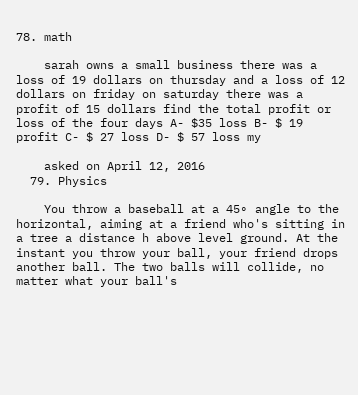78. math

    sarah owns a small business there was a loss of 19 dollars on thursday and a loss of 12 dollars on friday on saturday there was a profit of 15 dollars find the total profit or loss of the four days A- $35 loss B- $ 19 profit C- $ 27 loss D- $ 57 loss my

    asked on April 12, 2016
  79. Physics

    You throw a baseball at a 45∘ angle to the horizontal, aiming at a friend who's sitting in a tree a distance h above level ground. At the instant you throw your ball, your friend drops another ball. The two balls will collide, no matter what your ball's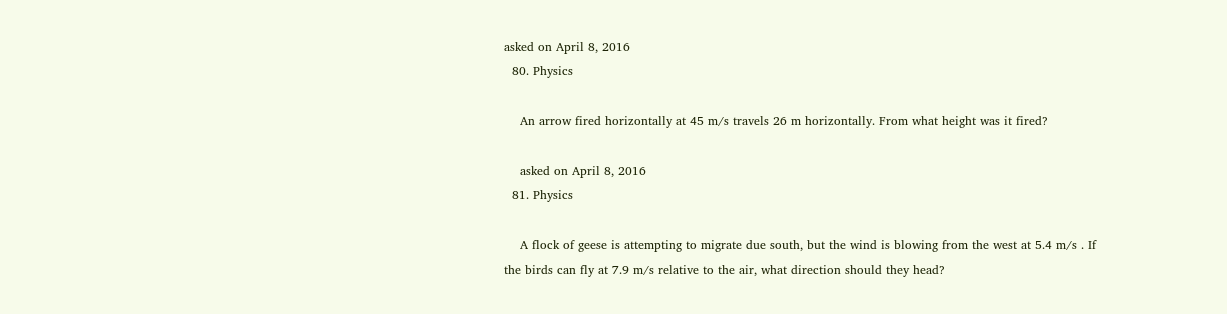asked on April 8, 2016
  80. Physics

    An arrow fired horizontally at 45 m/s travels 26 m horizontally. From what height was it fired?

    asked on April 8, 2016
  81. Physics

    A flock of geese is attempting to migrate due south, but the wind is blowing from the west at 5.4 m/s . If the birds can fly at 7.9 m/s relative to the air, what direction should they head?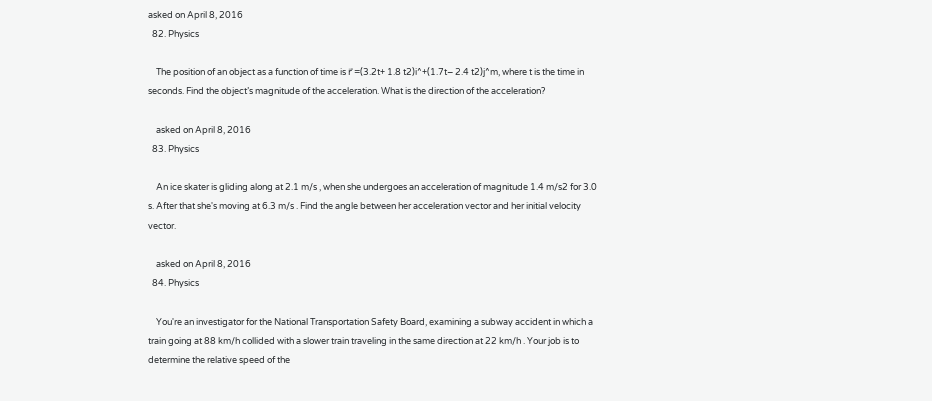asked on April 8, 2016
  82. Physics

    The position of an object as a function of time is r⃗ =(3.2t+ 1.8 t2)i^+(1.7t− 2.4 t2)j^m, where t is the time in seconds. Find the object’s magnitude of the acceleration. What is the direction of the acceleration?

    asked on April 8, 2016
  83. Physics

    An ice skater is gliding along at 2.1 m/s , when she undergoes an acceleration of magnitude 1.4 m/s2 for 3.0 s. After that she's moving at 6.3 m/s . Find the angle between her acceleration vector and her initial velocity vector.

    asked on April 8, 2016
  84. Physics

    You're an investigator for the National Transportation Safety Board, examining a subway accident in which a train going at 88 km/h collided with a slower train traveling in the same direction at 22 km/h . Your job is to determine the relative speed of the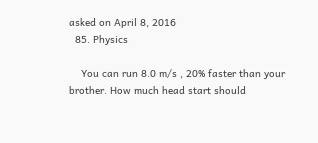asked on April 8, 2016
  85. Physics

    You can run 8.0 m/s , 20% faster than your brother. How much head start should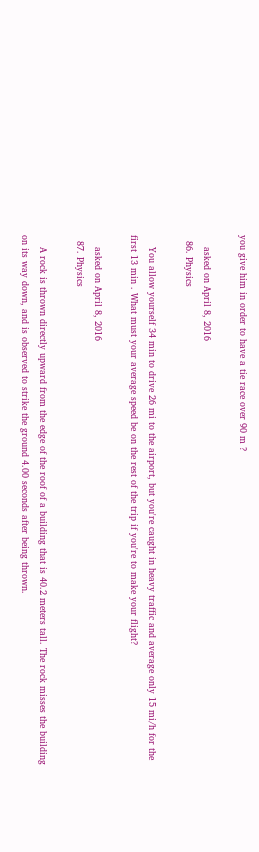you give him in order to have a tie race over 90 m ?

    asked on April 8, 2016
  86. Physics

    You allow yourself 34 min to drive 26 mi to the airport, but you're caught in heavy traffic and average only 15 mi/h for the first 13 min . What must your average speed be on the rest of the trip if you're to make your flight?

    asked on April 8, 2016
  87. Physics

    A rock is thrown directly upward from the edge of the roof of a building that is 40.2 meters tall. The rock misses the building on its way down, and is observed to strike the ground 4.00 seconds after being thrown.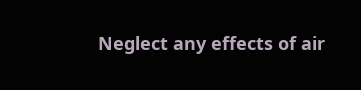Neglect any effects of air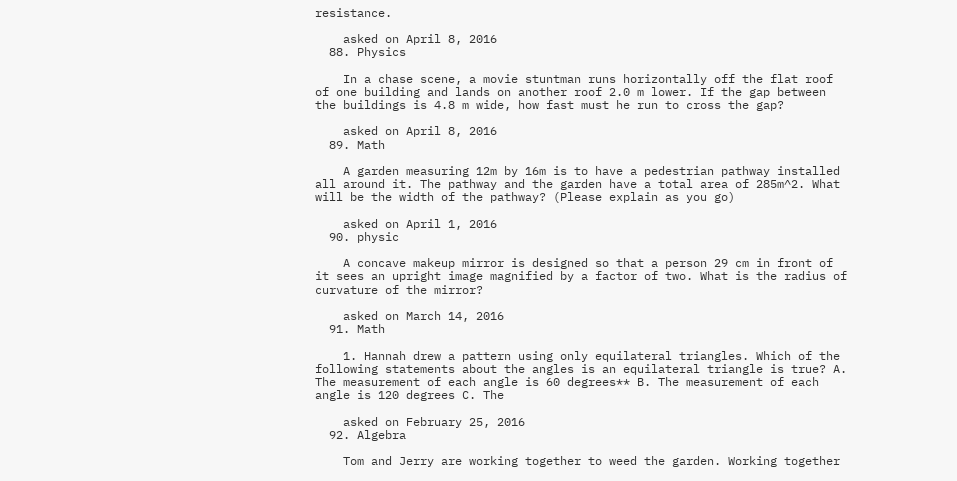resistance.

    asked on April 8, 2016
  88. Physics

    In a chase scene, a movie stuntman runs horizontally off the flat roof of one building and lands on another roof 2.0 m lower. If the gap between the buildings is 4.8 m wide, how fast must he run to cross the gap?

    asked on April 8, 2016
  89. Math

    A garden measuring 12m by 16m is to have a pedestrian pathway installed all around it. The pathway and the garden have a total area of 285m^2. What will be the width of the pathway? (Please explain as you go)

    asked on April 1, 2016
  90. physic

    A concave makeup mirror is designed so that a person 29 cm in front of it sees an upright image magnified by a factor of two. What is the radius of curvature of the mirror?

    asked on March 14, 2016
  91. Math

    1. Hannah drew a pattern using only equilateral triangles. Which of the following statements about the angles is an equilateral triangle is true? A. The measurement of each angle is 60 degrees** B. The measurement of each angle is 120 degrees C. The

    asked on February 25, 2016
  92. Algebra

    Tom and Jerry are working together to weed the garden. Working together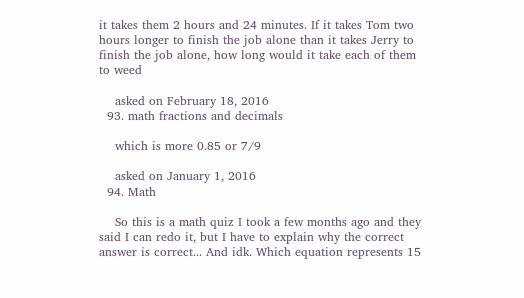it takes them 2 hours and 24 minutes. If it takes Tom two hours longer to finish the job alone than it takes Jerry to finish the job alone, how long would it take each of them to weed

    asked on February 18, 2016
  93. math fractions and decimals

    which is more 0.85 or 7/9

    asked on January 1, 2016
  94. Math

    So this is a math quiz I took a few months ago and they said I can redo it, but I have to explain why the correct answer is correct... And idk. Which equation represents 15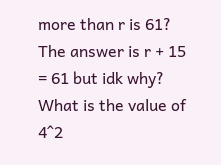more than r is 61? The answer is r + 15 = 61 but idk why? What is the value of 4^2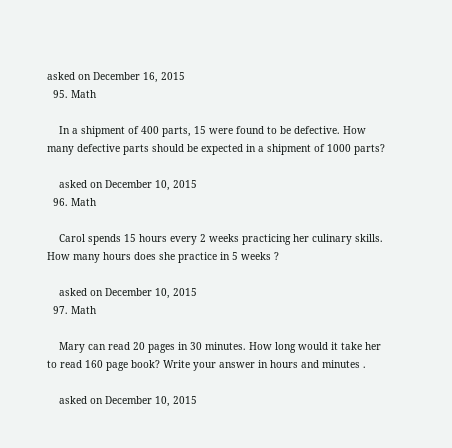asked on December 16, 2015
  95. Math

    In a shipment of 400 parts, 15 were found to be defective. How many defective parts should be expected in a shipment of 1000 parts?

    asked on December 10, 2015
  96. Math

    Carol spends 15 hours every 2 weeks practicing her culinary skills. How many hours does she practice in 5 weeks ?

    asked on December 10, 2015
  97. Math

    Mary can read 20 pages in 30 minutes. How long would it take her to read 160 page book? Write your answer in hours and minutes .

    asked on December 10, 2015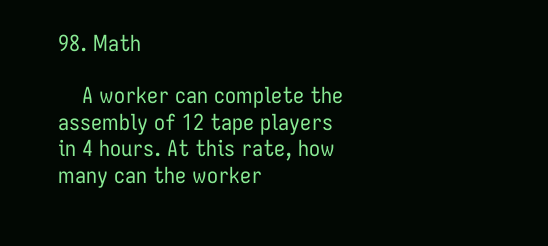98. Math

    A worker can complete the assembly of 12 tape players in 4 hours. At this rate, how many can the worker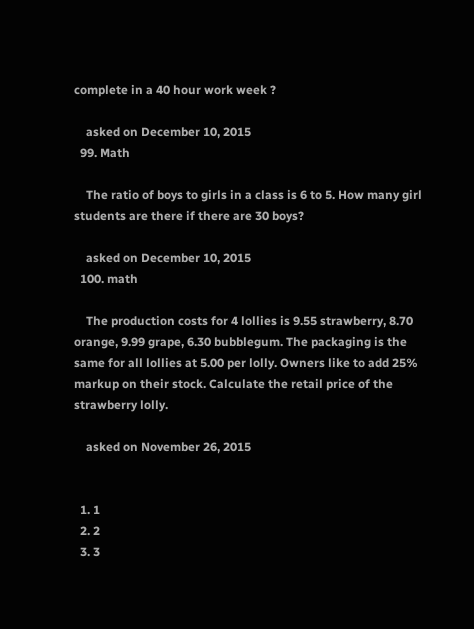complete in a 40 hour work week ?

    asked on December 10, 2015
  99. Math

    The ratio of boys to girls in a class is 6 to 5. How many girl students are there if there are 30 boys?

    asked on December 10, 2015
  100. math

    The production costs for 4 lollies is 9.55 strawberry, 8.70 orange, 9.99 grape, 6.30 bubblegum. The packaging is the same for all lollies at 5.00 per lolly. Owners like to add 25% markup on their stock. Calculate the retail price of the strawberry lolly.

    asked on November 26, 2015


  1. 1
  2. 2
  3. 3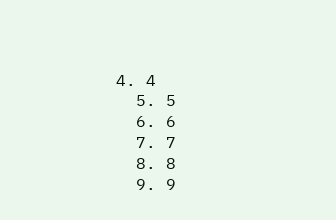4. 4
  5. 5
  6. 6
  7. 7
  8. 8
  9. 9